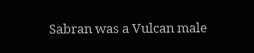Sabran was a Vulcan male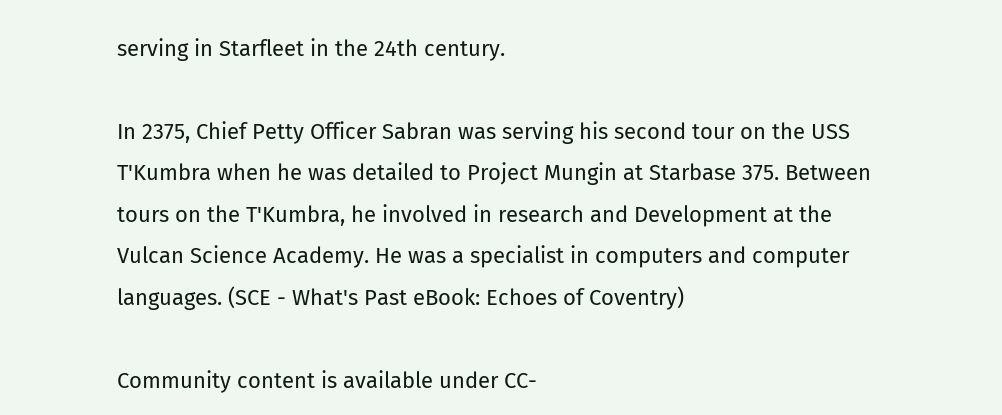serving in Starfleet in the 24th century.

In 2375, Chief Petty Officer Sabran was serving his second tour on the USS T'Kumbra when he was detailed to Project Mungin at Starbase 375. Between tours on the T'Kumbra, he involved in research and Development at the Vulcan Science Academy. He was a specialist in computers and computer languages. (SCE - What's Past eBook: Echoes of Coventry)

Community content is available under CC-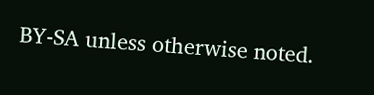BY-SA unless otherwise noted.